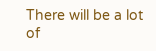There will be a lot of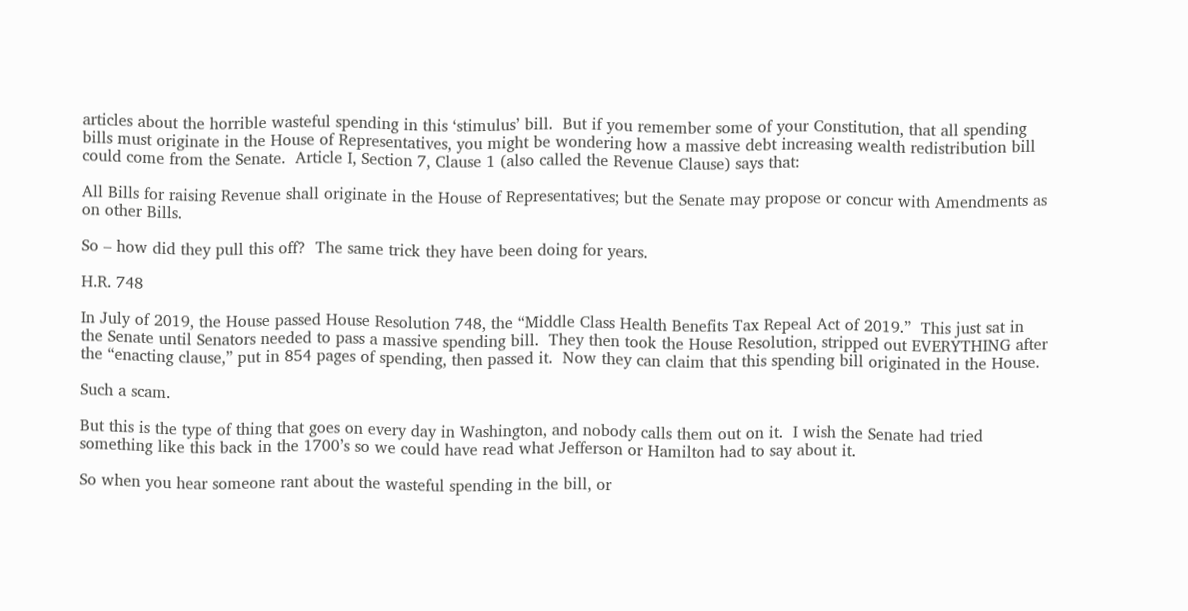articles about the horrible wasteful spending in this ‘stimulus’ bill.  But if you remember some of your Constitution, that all spending bills must originate in the House of Representatives, you might be wondering how a massive debt increasing wealth redistribution bill could come from the Senate.  Article I, Section 7, Clause 1 (also called the Revenue Clause) says that:

All Bills for raising Revenue shall originate in the House of Representatives; but the Senate may propose or concur with Amendments as on other Bills.

So – how did they pull this off?  The same trick they have been doing for years.

H.R. 748

In July of 2019, the House passed House Resolution 748, the “Middle Class Health Benefits Tax Repeal Act of 2019.”  This just sat in the Senate until Senators needed to pass a massive spending bill.  They then took the House Resolution, stripped out EVERYTHING after the “enacting clause,” put in 854 pages of spending, then passed it.  Now they can claim that this spending bill originated in the House.

Such a scam.

But this is the type of thing that goes on every day in Washington, and nobody calls them out on it.  I wish the Senate had tried something like this back in the 1700’s so we could have read what Jefferson or Hamilton had to say about it.

So when you hear someone rant about the wasteful spending in the bill, or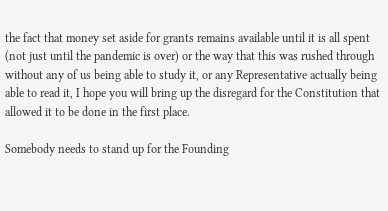the fact that money set aside for grants remains available until it is all spent (not just until the pandemic is over) or the way that this was rushed through without any of us being able to study it, or any Representative actually being able to read it, I hope you will bring up the disregard for the Constitution that allowed it to be done in the first place.

Somebody needs to stand up for the Founding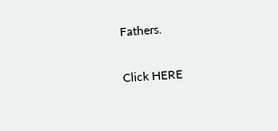Fathers.


Click HERE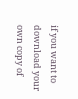if you want to download your own copy of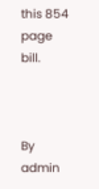this 854 page bill.



By admin